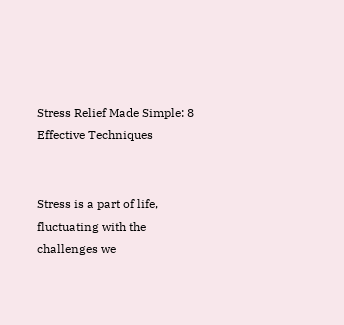Stress Relief Made Simple: 8 Effective Techniques


Stress is a part of life, fluctuating with the challenges we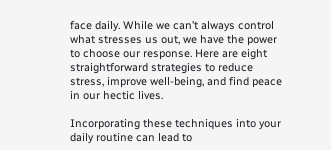face daily. While we can’t always control what stresses us out, we have the power to choose our response. Here are eight straightforward strategies to reduce stress, improve well-being, and find peace in our hectic lives.

Incorporating these techniques into your daily routine can lead to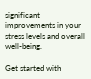significant improvements in your stress levels and overall well-being.

Get started with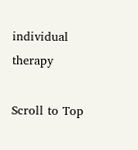individual therapy

Scroll to Top